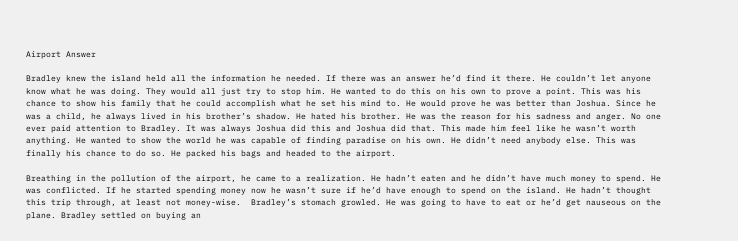Airport Answer

Bradley knew the island held all the information he needed. If there was an answer he’d find it there. He couldn’t let anyone know what he was doing. They would all just try to stop him. He wanted to do this on his own to prove a point. This was his chance to show his family that he could accomplish what he set his mind to. He would prove he was better than Joshua. Since he was a child, he always lived in his brother’s shadow. He hated his brother. He was the reason for his sadness and anger. No one ever paid attention to Bradley. It was always Joshua did this and Joshua did that. This made him feel like he wasn’t worth anything. He wanted to show the world he was capable of finding paradise on his own. He didn’t need anybody else. This was finally his chance to do so. He packed his bags and headed to the airport.

Breathing in the pollution of the airport, he came to a realization. He hadn’t eaten and he didn’t have much money to spend. He was conflicted. If he started spending money now he wasn’t sure if he’d have enough to spend on the island. He hadn’t thought this trip through, at least not money-wise.  Bradley’s stomach growled. He was going to have to eat or he’d get nauseous on the plane. Bradley settled on buying an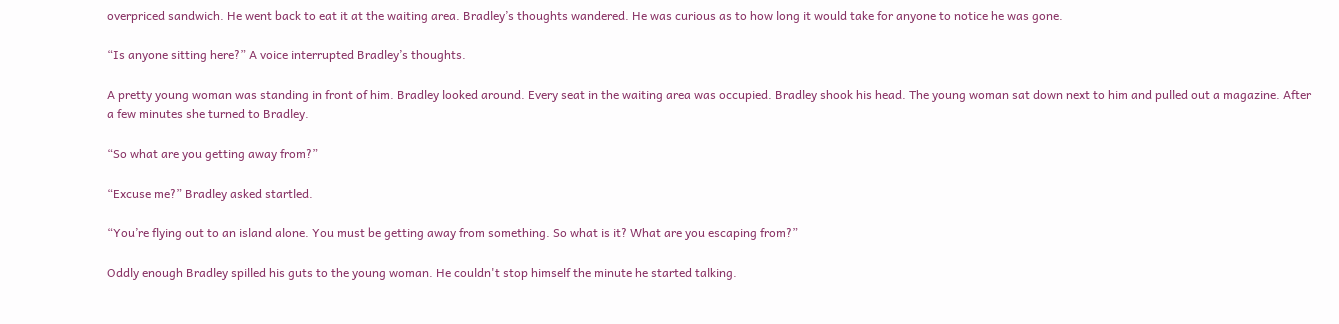overpriced sandwich. He went back to eat it at the waiting area. Bradley’s thoughts wandered. He was curious as to how long it would take for anyone to notice he was gone.

“Is anyone sitting here?” A voice interrupted Bradley’s thoughts.

A pretty young woman was standing in front of him. Bradley looked around. Every seat in the waiting area was occupied. Bradley shook his head. The young woman sat down next to him and pulled out a magazine. After a few minutes she turned to Bradley.

“So what are you getting away from?”

“Excuse me?” Bradley asked startled.

“You’re flying out to an island alone. You must be getting away from something. So what is it? What are you escaping from?”

Oddly enough Bradley spilled his guts to the young woman. He couldn't stop himself the minute he started talking.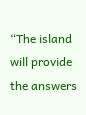“The island will provide the answers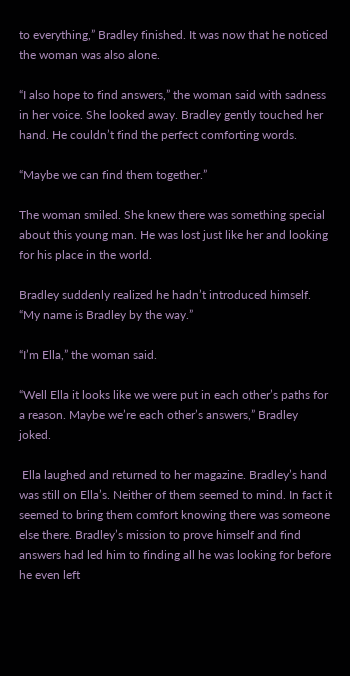to everything,” Bradley finished. It was now that he noticed the woman was also alone.

“I also hope to find answers,” the woman said with sadness in her voice. She looked away. Bradley gently touched her hand. He couldn’t find the perfect comforting words.

“Maybe we can find them together.”

The woman smiled. She knew there was something special about this young man. He was lost just like her and looking for his place in the world.

Bradley suddenly realized he hadn’t introduced himself. “My name is Bradley by the way.”

“I’m Ella,” the woman said.

“Well Ella it looks like we were put in each other’s paths for a reason. Maybe we’re each other’s answers,” Bradley joked.

 Ella laughed and returned to her magazine. Bradley’s hand was still on Ella’s. Neither of them seemed to mind. In fact it seemed to bring them comfort knowing there was someone else there. Bradley’s mission to prove himself and find answers had led him to finding all he was looking for before he even left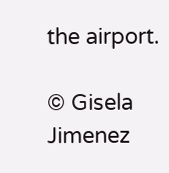the airport.

© Gisela Jimenez